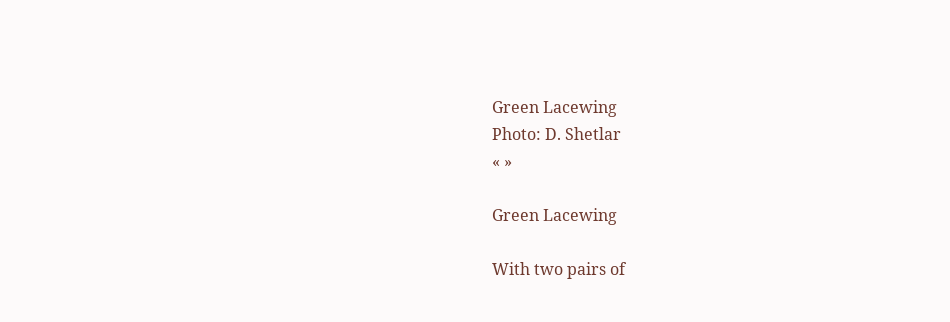Green Lacewing
Photo: D. Shetlar
« »

Green Lacewing

With two pairs of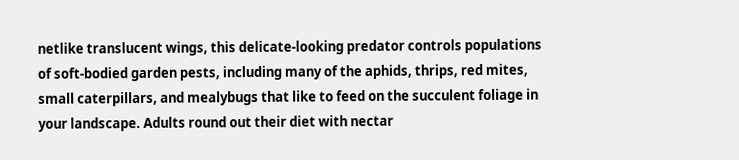netlike translucent wings, this delicate-looking predator controls populations of soft-bodied garden pests, including many of the aphids, thrips, red mites, small caterpillars, and mealybugs that like to feed on the succulent foliage in your landscape. Adults round out their diet with nectar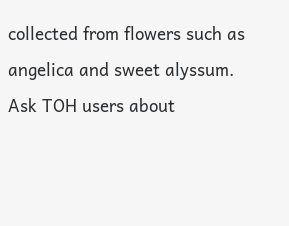collected from flowers such as angelica and sweet alyssum.
Ask TOH users about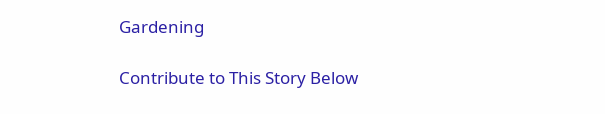Gardening

Contribute to This Story Below